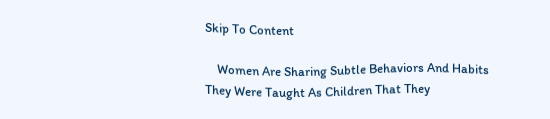Skip To Content

    Women Are Sharing Subtle Behaviors And Habits They Were Taught As Children That They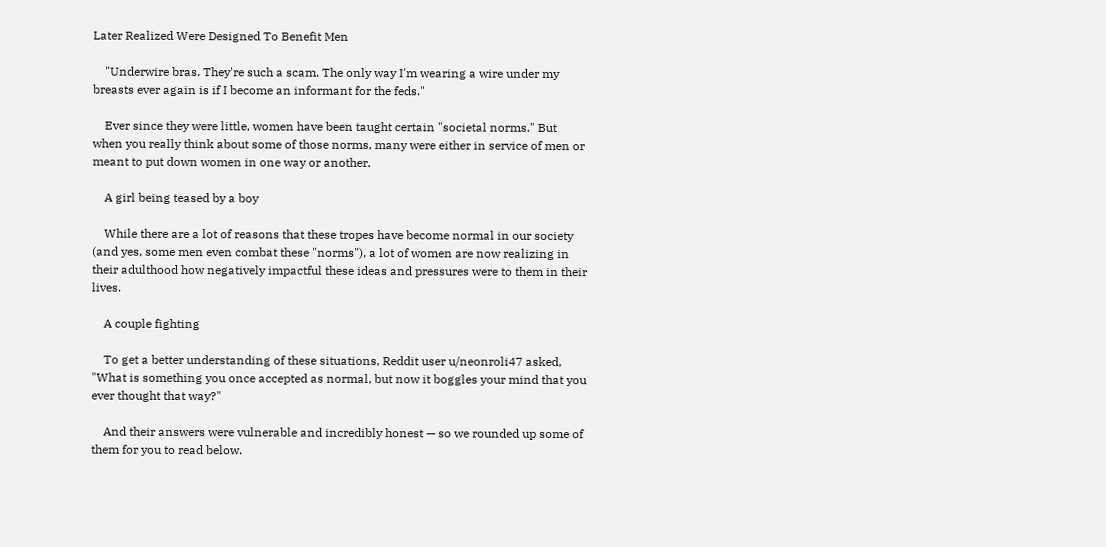Later Realized Were Designed To Benefit Men

    "Underwire bras. They're such a scam. The only way I'm wearing a wire under my breasts ever again is if I become an informant for the feds."

    Ever since they were little, women have been taught certain "societal norms." But when you really think about some of those norms, many were either in service of men or meant to put down women in one way or another.

    A girl being teased by a boy

    While there are a lot of reasons that these tropes have become normal in our society (and yes, some men even combat these "norms"), a lot of women are now realizing in their adulthood how negatively impactful these ideas and pressures were to them in their lives.

    A couple fighting

    To get a better understanding of these situations, Reddit user u/neonroli47 asked, "What is something you once accepted as normal, but now it boggles your mind that you ever thought that way?"

    And their answers were vulnerable and incredibly honest — so we rounded up some of them for you to read below.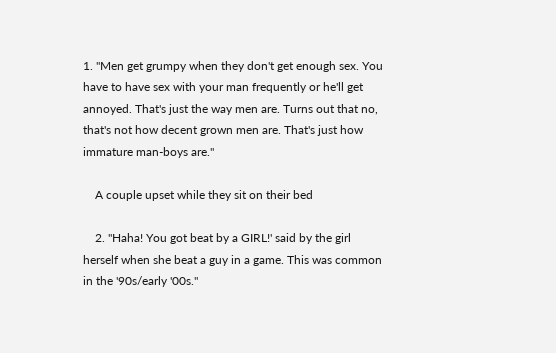1. "Men get grumpy when they don't get enough sex. You have to have sex with your man frequently or he'll get annoyed. That's just the way men are. Turns out that no, that's not how decent grown men are. That's just how immature man-boys are."

    A couple upset while they sit on their bed

    2. "Haha! You got beat by a GIRL!' said by the girl herself when she beat a guy in a game. This was common in the '90s/early '00s."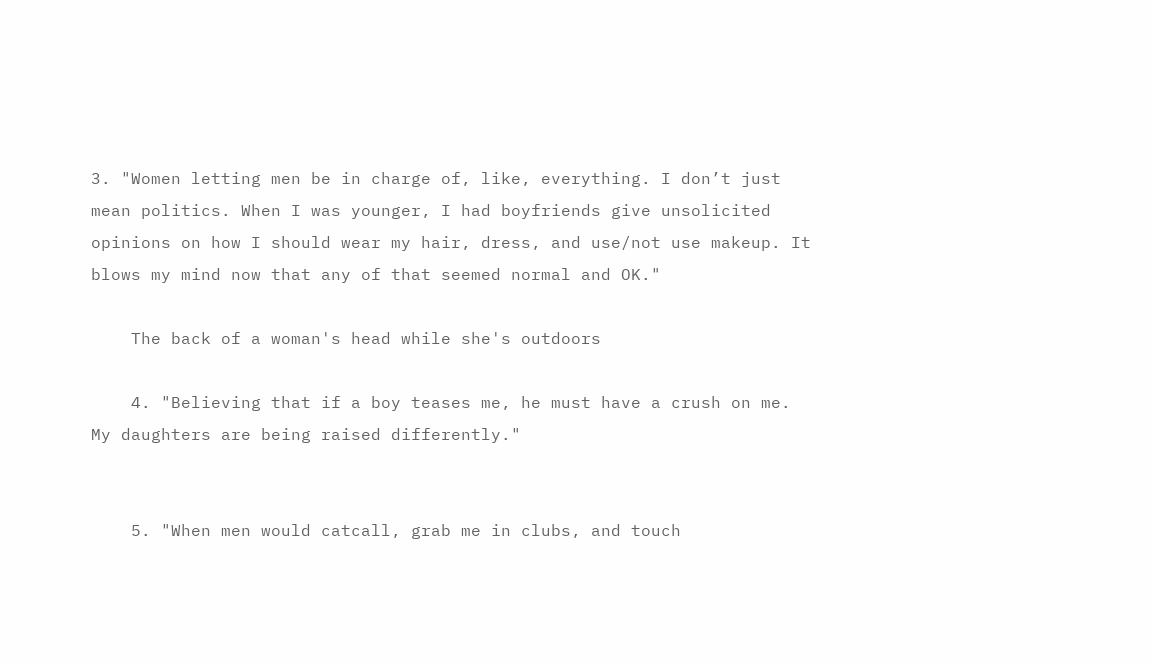3. "Women letting men be in charge of, like, everything. I don’t just mean politics. When I was younger, I had boyfriends give unsolicited opinions on how I should wear my hair, dress, and use/not use makeup. It blows my mind now that any of that seemed normal and OK."

    The back of a woman's head while she's outdoors

    4. "Believing that if a boy teases me, he must have a crush on me. My daughters are being raised differently."


    5. "When men would catcall, grab me in clubs, and touch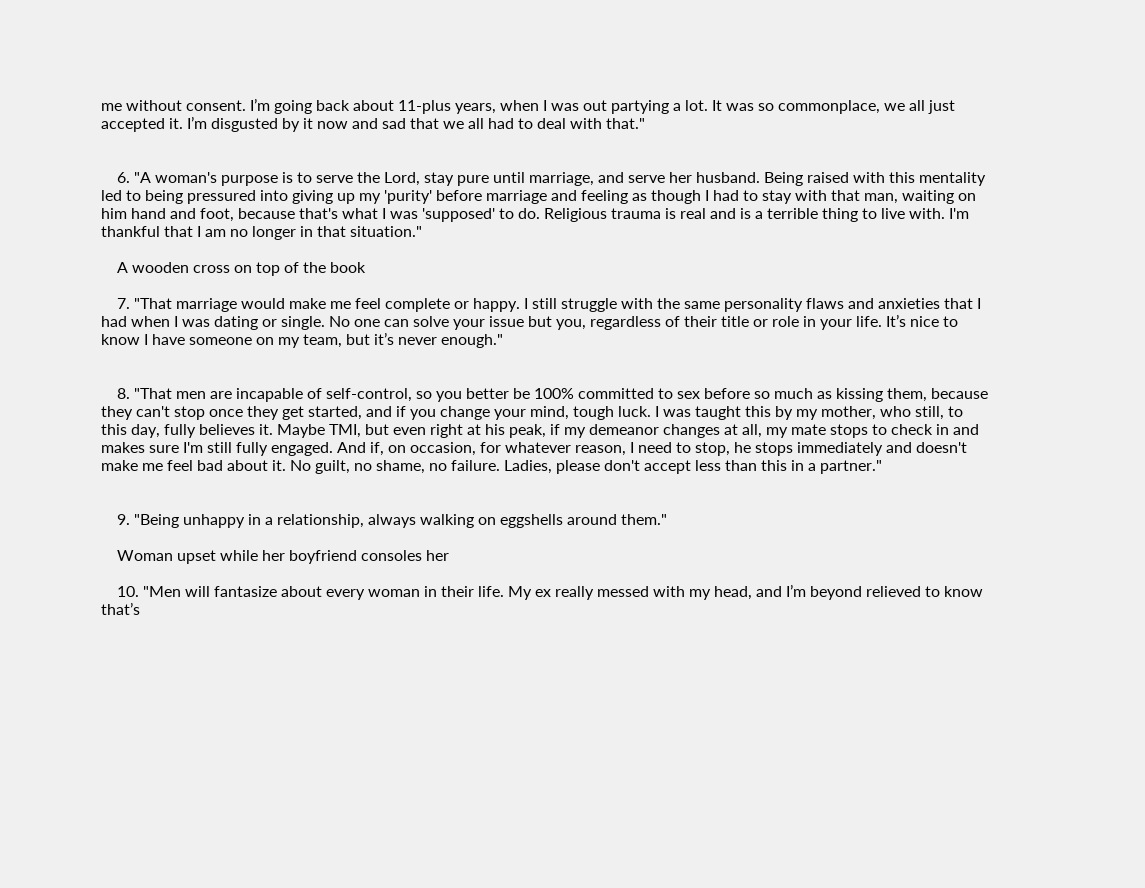me without consent. I’m going back about 11-plus years, when I was out partying a lot. It was so commonplace, we all just accepted it. I’m disgusted by it now and sad that we all had to deal with that."


    6. "A woman's purpose is to serve the Lord, stay pure until marriage, and serve her husband. Being raised with this mentality led to being pressured into giving up my 'purity' before marriage and feeling as though I had to stay with that man, waiting on him hand and foot, because that's what I was 'supposed' to do. Religious trauma is real and is a terrible thing to live with. I'm thankful that I am no longer in that situation."

    A wooden cross on top of the book

    7. "That marriage would make me feel complete or happy. I still struggle with the same personality flaws and anxieties that I had when I was dating or single. No one can solve your issue but you, regardless of their title or role in your life. It’s nice to know I have someone on my team, but it’s never enough."


    8. "That men are incapable of self-control, so you better be 100% committed to sex before so much as kissing them, because they can't stop once they get started, and if you change your mind, tough luck. I was taught this by my mother, who still, to this day, fully believes it. Maybe TMI, but even right at his peak, if my demeanor changes at all, my mate stops to check in and makes sure I'm still fully engaged. And if, on occasion, for whatever reason, I need to stop, he stops immediately and doesn't make me feel bad about it. No guilt, no shame, no failure. Ladies, please don't accept less than this in a partner."


    9. "Being unhappy in a relationship, always walking on eggshells around them."

    Woman upset while her boyfriend consoles her

    10. "Men will fantasize about every woman in their life. My ex really messed with my head, and I’m beyond relieved to know that’s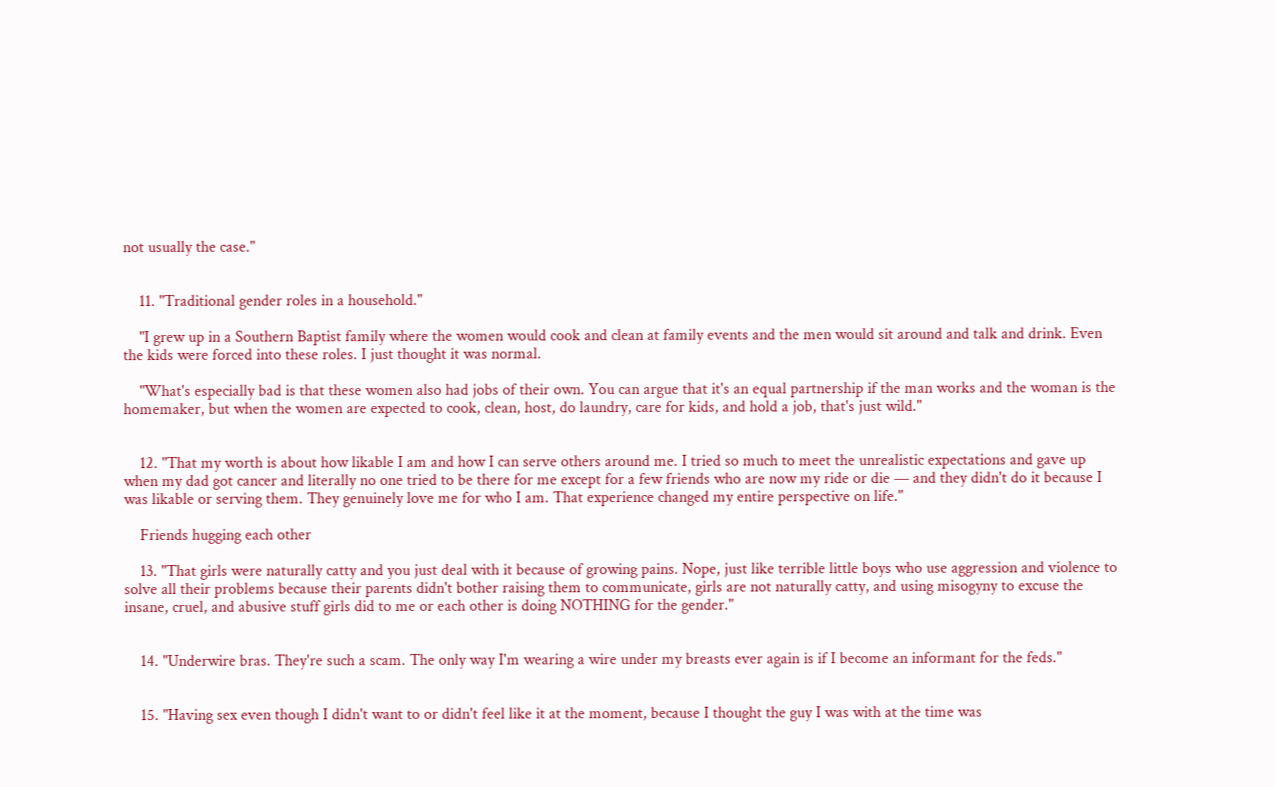not usually the case."


    11. "Traditional gender roles in a household."

    "I grew up in a Southern Baptist family where the women would cook and clean at family events and the men would sit around and talk and drink. Even the kids were forced into these roles. I just thought it was normal.

    "What's especially bad is that these women also had jobs of their own. You can argue that it's an equal partnership if the man works and the woman is the homemaker, but when the women are expected to cook, clean, host, do laundry, care for kids, and hold a job, that's just wild."


    12. "That my worth is about how likable I am and how I can serve others around me. I tried so much to meet the unrealistic expectations and gave up when my dad got cancer and literally no one tried to be there for me except for a few friends who are now my ride or die — and they didn't do it because I was likable or serving them. They genuinely love me for who I am. That experience changed my entire perspective on life."

    Friends hugging each other

    13. "That girls were naturally catty and you just deal with it because of growing pains. Nope, just like terrible little boys who use aggression and violence to solve all their problems because their parents didn't bother raising them to communicate, girls are not naturally catty, and using misogyny to excuse the insane, cruel, and abusive stuff girls did to me or each other is doing NOTHING for the gender."


    14. "Underwire bras. They're such a scam. The only way I'm wearing a wire under my breasts ever again is if I become an informant for the feds."


    15. "Having sex even though I didn't want to or didn't feel like it at the moment, because I thought the guy I was with at the time was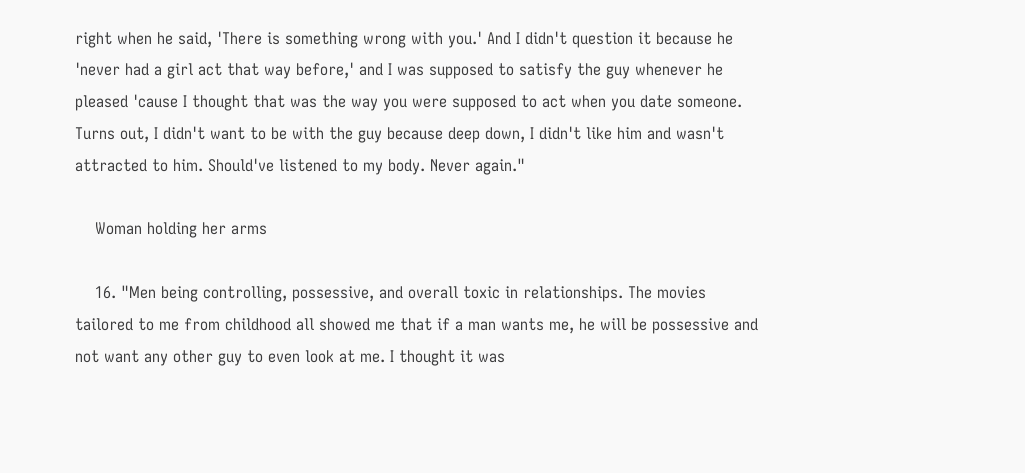right when he said, 'There is something wrong with you.' And I didn't question it because he 'never had a girl act that way before,' and I was supposed to satisfy the guy whenever he pleased 'cause I thought that was the way you were supposed to act when you date someone. Turns out, I didn't want to be with the guy because deep down, I didn't like him and wasn't attracted to him. Should've listened to my body. Never again."

    Woman holding her arms

    16. "Men being controlling, possessive, and overall toxic in relationships. The movies tailored to me from childhood all showed me that if a man wants me, he will be possessive and not want any other guy to even look at me. I thought it was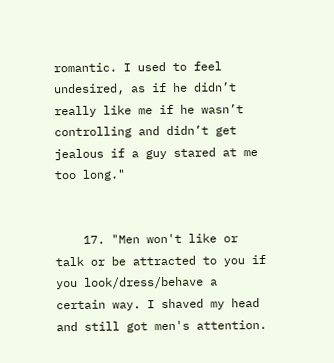romantic. I used to feel undesired, as if he didn’t really like me if he wasn’t controlling and didn’t get jealous if a guy stared at me too long."


    17. "Men won't like or talk or be attracted to you if you look/dress/behave a certain way. I shaved my head and still got men's attention.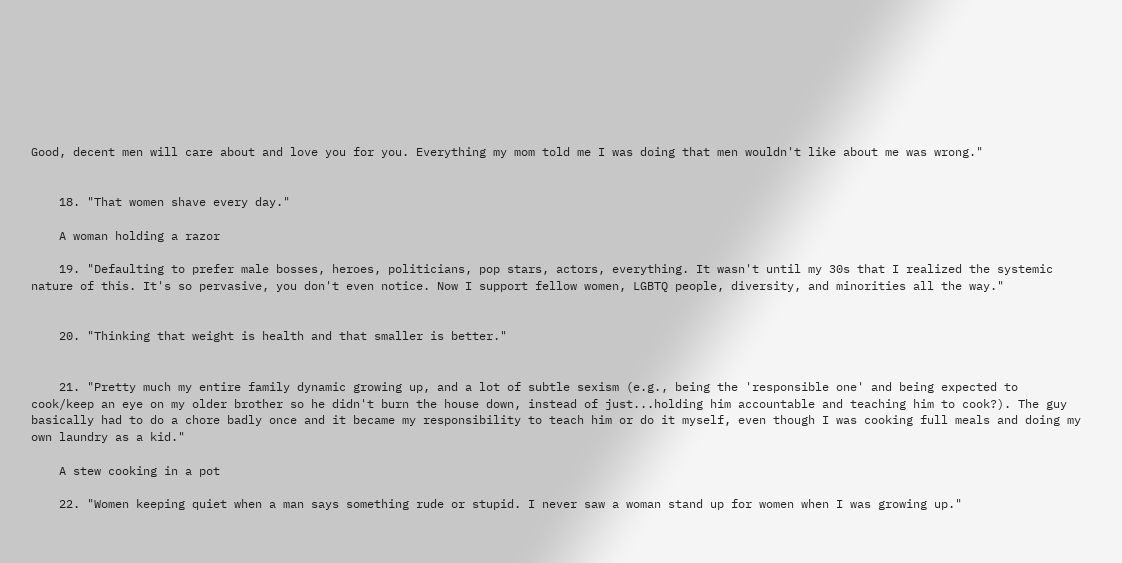Good, decent men will care about and love you for you. Everything my mom told me I was doing that men wouldn't like about me was wrong."


    18. "That women shave every day."

    A woman holding a razor

    19. "Defaulting to prefer male bosses, heroes, politicians, pop stars, actors, everything. It wasn't until my 30s that I realized the systemic nature of this. It's so pervasive, you don't even notice. Now I support fellow women, LGBTQ people, diversity, and minorities all the way."


    20. "Thinking that weight is health and that smaller is better."


    21. "Pretty much my entire family dynamic growing up, and a lot of subtle sexism (e.g., being the 'responsible one' and being expected to cook/keep an eye on my older brother so he didn't burn the house down, instead of just...holding him accountable and teaching him to cook?). The guy basically had to do a chore badly once and it became my responsibility to teach him or do it myself, even though I was cooking full meals and doing my own laundry as a kid."

    A stew cooking in a pot

    22. "Women keeping quiet when a man says something rude or stupid. I never saw a woman stand up for women when I was growing up."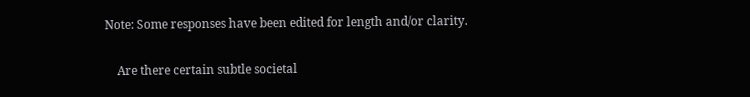Note: Some responses have been edited for length and/or clarity.

    Are there certain subtle societal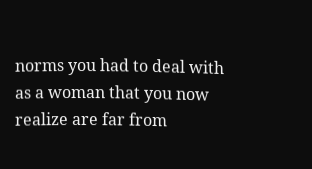norms you had to deal with as a woman that you now realize are far from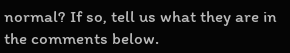normal? If so, tell us what they are in the comments below.